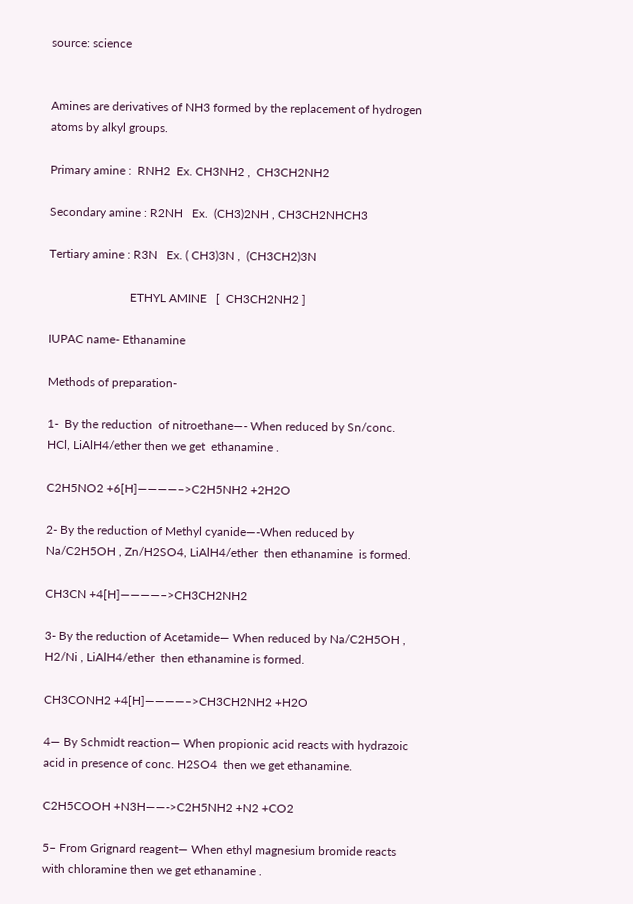source: science


Amines are derivatives of NH3 formed by the replacement of hydrogen atoms by alkyl groups.

Primary amine :  RNH2  Ex. CH3NH2 ,  CH3CH2NH2

Secondary amine : R2NH   Ex.  (CH3)2NH , CH3CH2NHCH3

Tertiary amine : R3N   Ex. ( CH3)3N ,  (CH3CH2)3N

                           ETHYL AMINE   [  CH3CH2NH2 ]

IUPAC name- Ethanamine

Methods of preparation-

1-  By the reduction  of nitroethane—- When reduced by Sn/conc. HCl, LiAlH4/ether then we get  ethanamine .

C2H5NO2 +6[H]————–>C2H5NH2 +2H2O

2- By the reduction of Methyl cyanide—-When reduced by Na/C2H5OH , Zn/H2SO4, LiAlH4/ether  then ethanamine  is formed.

CH3CN +4[H]————–>CH3CH2NH2

3- By the reduction of Acetamide— When reduced by Na/C2H5OH , H2/Ni , LiAlH4/ether  then ethanamine is formed.

CH3CONH2 +4[H]————–>CH3CH2NH2 +H2O

4— By Schmidt reaction— When propionic acid reacts with hydrazoic acid in presence of conc. H2SO4  then we get ethanamine.

C2H5COOH +N3H——->C2H5NH2 +N2 +CO2

5– From Grignard reagent— When ethyl magnesium bromide reacts with chloramine then we get ethanamine .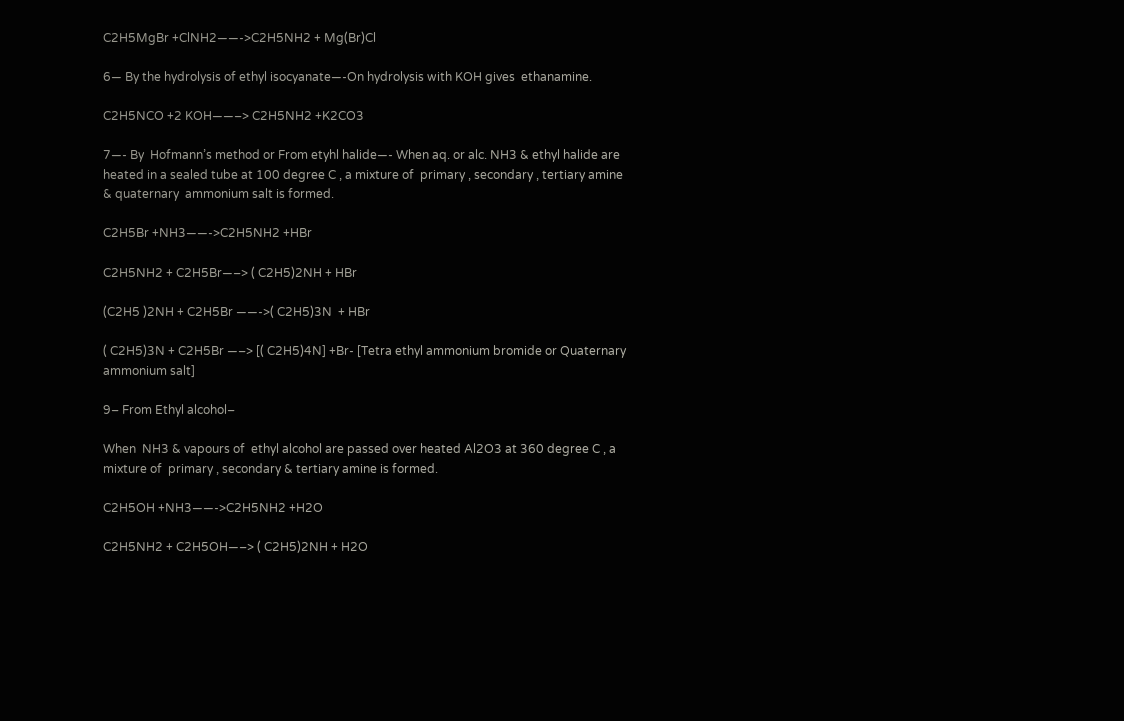C2H5MgBr +ClNH2——->C2H5NH2 + Mg(Br)Cl

6— By the hydrolysis of ethyl isocyanate—-On hydrolysis with KOH gives  ethanamine.

C2H5NCO +2 KOH——–> C2H5NH2 +K2CO3

7—- By  Hofmann’s method or From etyhl halide—- When aq. or alc. NH3 & ethyl halide are heated in a sealed tube at 100 degree C , a mixture of  primary , secondary , tertiary amine & quaternary  ammonium salt is formed.

C2H5Br +NH3——->C2H5NH2 +HBr

C2H5NH2 + C2H5Br—–> ( C2H5)2NH + HBr

(C2H5 )2NH + C2H5Br ——->( C2H5)3N  + HBr

( C2H5)3N + C2H5Br —–> [( C2H5)4N] +Br- [Tetra ethyl ammonium bromide or Quaternary                                                                                                           ammonium salt]

9– From Ethyl alcohol–

When  NH3 & vapours of  ethyl alcohol are passed over heated Al2O3 at 360 degree C , a mixture of  primary , secondary & tertiary amine is formed.

C2H5OH +NH3——->C2H5NH2 +H2O

C2H5NH2 + C2H5OH—–> ( C2H5)2NH + H2O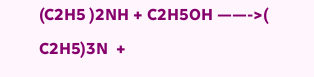(C2H5 )2NH + C2H5OH ——->( C2H5)3N  +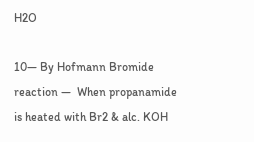H2O

10— By Hofmann Bromide reaction —  When propanamide is heated with Br2 & alc. KOH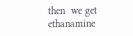then  we get ethanamine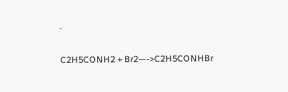.

C2H5CONH2 + Br2—->C2H5CONHBr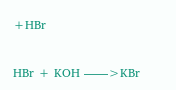+HBr

HBr + KOH ——>KBr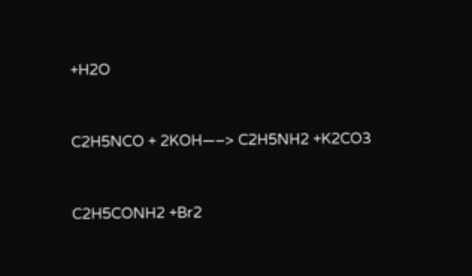+H2O


C2H5NCO + 2KOH—–> C2H5NH2 +K2CO3


C2H5CONH2 +Br2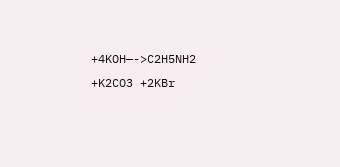+4KOH—->C2H5NH2 +K2CO3 +2KBr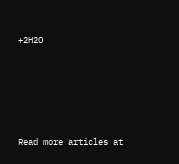+2H2O





Read more articles at